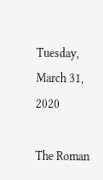Tuesday, March 31, 2020

The Roman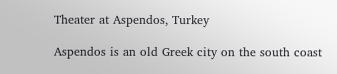Theater at Aspendos, Turkey

Aspendos is an old Greek city on the south coast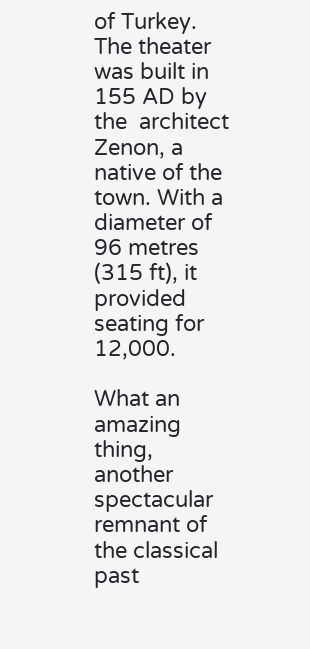of Turkey. The theater was built in 155 AD by the  architect Zenon, a native of the town. With a diameter of 96 metres (315 ft), it provided seating for 12,000.

What an amazing thing, another spectacular remnant of the classical past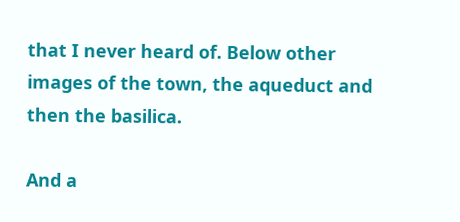that I never heard of. Below other images of the town, the aqueduct and then the basilica.

And a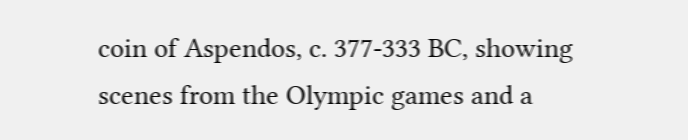coin of Aspendos, c. 377-333 BC, showing scenes from the Olympic games and a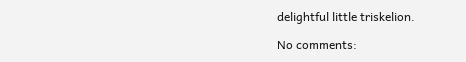delightful little triskelion.

No comments: